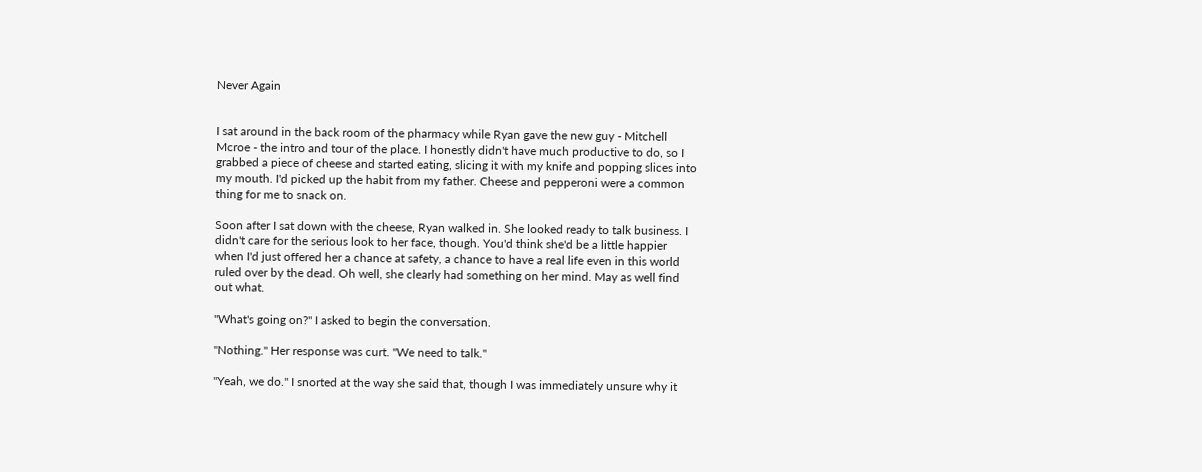Never Again


I sat around in the back room of the pharmacy while Ryan gave the new guy - Mitchell Mcroe - the intro and tour of the place. I honestly didn't have much productive to do, so I grabbed a piece of cheese and started eating, slicing it with my knife and popping slices into my mouth. I'd picked up the habit from my father. Cheese and pepperoni were a common thing for me to snack on.

Soon after I sat down with the cheese, Ryan walked in. She looked ready to talk business. I didn't care for the serious look to her face, though. You'd think she'd be a little happier when I'd just offered her a chance at safety, a chance to have a real life even in this world ruled over by the dead. Oh well, she clearly had something on her mind. May as well find out what.

"What's going on?" I asked to begin the conversation.

"Nothing." Her response was curt. "We need to talk."

"Yeah, we do." I snorted at the way she said that, though I was immediately unsure why it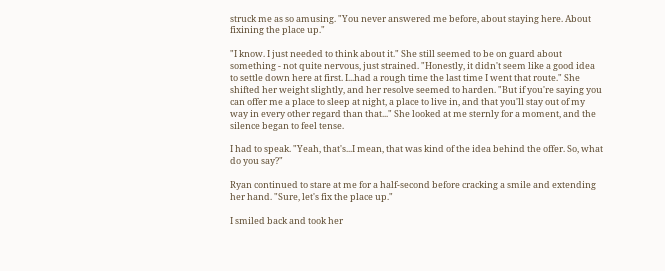struck me as so amusing. "You never answered me before, about staying here. About fixining the place up."

"I know. I just needed to think about it." She still seemed to be on guard about something - not quite nervous, just strained. "Honestly, it didn't seem like a good idea to settle down here at first. I...had a rough time the last time I went that route." She shifted her weight slightly, and her resolve seemed to harden. "But if you're saying you can offer me a place to sleep at night, a place to live in, and that you'll stay out of my way in every other regard than that..." She looked at me sternly for a moment, and the silence began to feel tense.

I had to speak. "Yeah, that's...I mean, that was kind of the idea behind the offer. So, what do you say?"

Ryan continued to stare at me for a half-second before cracking a smile and extending her hand. "Sure, let's fix the place up."

I smiled back and took her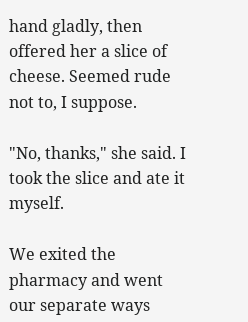hand gladly, then offered her a slice of cheese. Seemed rude not to, I suppose.

"No, thanks," she said. I took the slice and ate it myself.

We exited the pharmacy and went our separate ways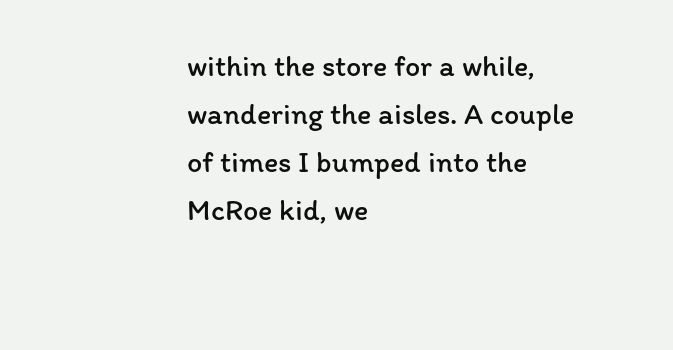within the store for a while, wandering the aisles. A couple of times I bumped into the McRoe kid, we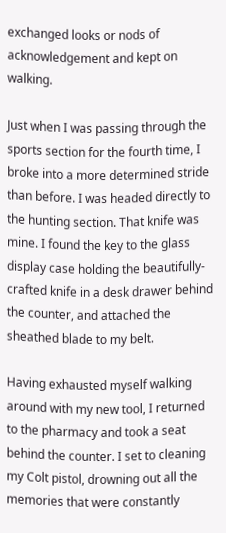exchanged looks or nods of acknowledgement and kept on walking.

Just when I was passing through the sports section for the fourth time, I broke into a more determined stride than before. I was headed directly to the hunting section. That knife was mine. I found the key to the glass display case holding the beautifully-crafted knife in a desk drawer behind the counter, and attached the sheathed blade to my belt.

Having exhausted myself walking around with my new tool, I returned to the pharmacy and took a seat behind the counter. I set to cleaning my Colt pistol, drowning out all the memories that were constantly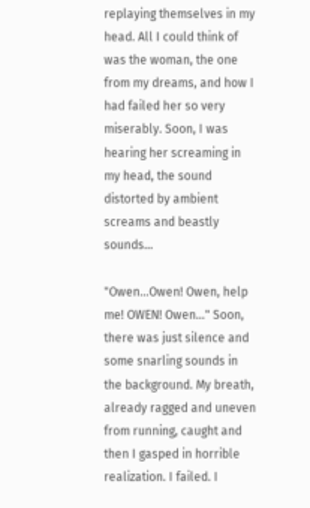replaying themselves in my head. All I could think of was the woman, the one from my dreams, and how I had failed her so very miserably. Soon, I was hearing her screaming in my head, the sound distorted by ambient screams and beastly sounds...

"Owen...Owen! Owen, help me! OWEN! Owen..." Soon, there was just silence and some snarling sounds in the background. My breath, already ragged and uneven from running, caught and then I gasped in horrible realization. I failed. I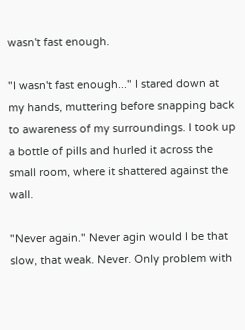wasn't fast enough.

"I wasn't fast enough..." I stared down at my hands, muttering before snapping back to awareness of my surroundings. I took up a bottle of pills and hurled it across the small room, where it shattered against the wall.

"Never again." Never agin would I be that slow, that weak. Never. Only problem with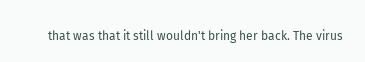that was that it still wouldn't bring her back. The virus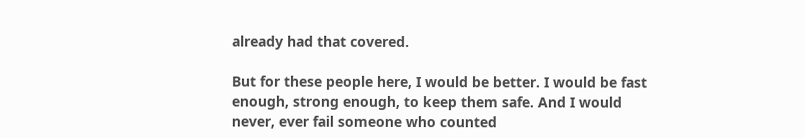already had that covered.

But for these people here, I would be better. I would be fast enough, strong enough, to keep them safe. And I would never, ever fail someone who counted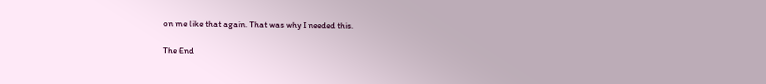on me like that again. That was why I needed this.

The End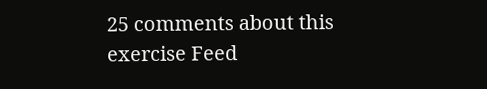25 comments about this exercise Feed